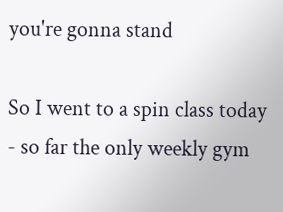you're gonna stand

So I went to a spin class today - so far the only weekly gym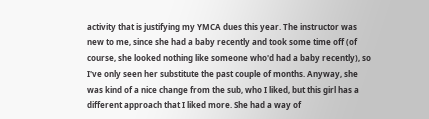activity that is justifying my YMCA dues this year. The instructor was new to me, since she had a baby recently and took some time off (of course, she looked nothing like someone who'd had a baby recently), so I've only seen her substitute the past couple of months. Anyway, she was kind of a nice change from the sub, who I liked, but this girl has a different approach that I liked more. She had a way of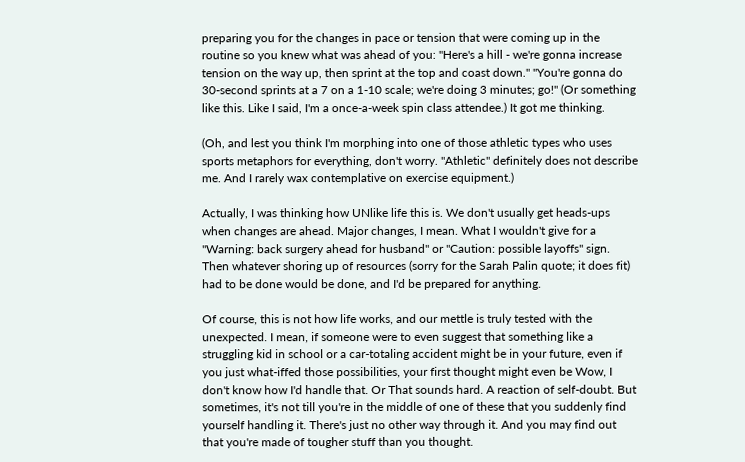preparing you for the changes in pace or tension that were coming up in the routine so you knew what was ahead of you: "Here's a hill - we're gonna increase tension on the way up, then sprint at the top and coast down." "You're gonna do 30-second sprints at a 7 on a 1-10 scale; we're doing 3 minutes; go!" (Or something like this. Like I said, I'm a once-a-week spin class attendee.) It got me thinking.

(Oh, and lest you think I'm morphing into one of those athletic types who uses sports metaphors for everything, don't worry. "Athletic" definitely does not describe me. And I rarely wax contemplative on exercise equipment.)

Actually, I was thinking how UNlike life this is. We don't usually get heads-ups when changes are ahead. Major changes, I mean. What I wouldn't give for a "Warning: back surgery ahead for husband" or "Caution: possible layoffs" sign. Then whatever shoring up of resources (sorry for the Sarah Palin quote; it does fit) had to be done would be done, and I'd be prepared for anything.

Of course, this is not how life works, and our mettle is truly tested with the unexpected. I mean, if someone were to even suggest that something like a struggling kid in school or a car-totaling accident might be in your future, even if you just what-iffed those possibilities, your first thought might even be Wow, I don't know how I'd handle that. Or That sounds hard. A reaction of self-doubt. But sometimes, it's not till you're in the middle of one of these that you suddenly find yourself handling it. There's just no other way through it. And you may find out that you're made of tougher stuff than you thought.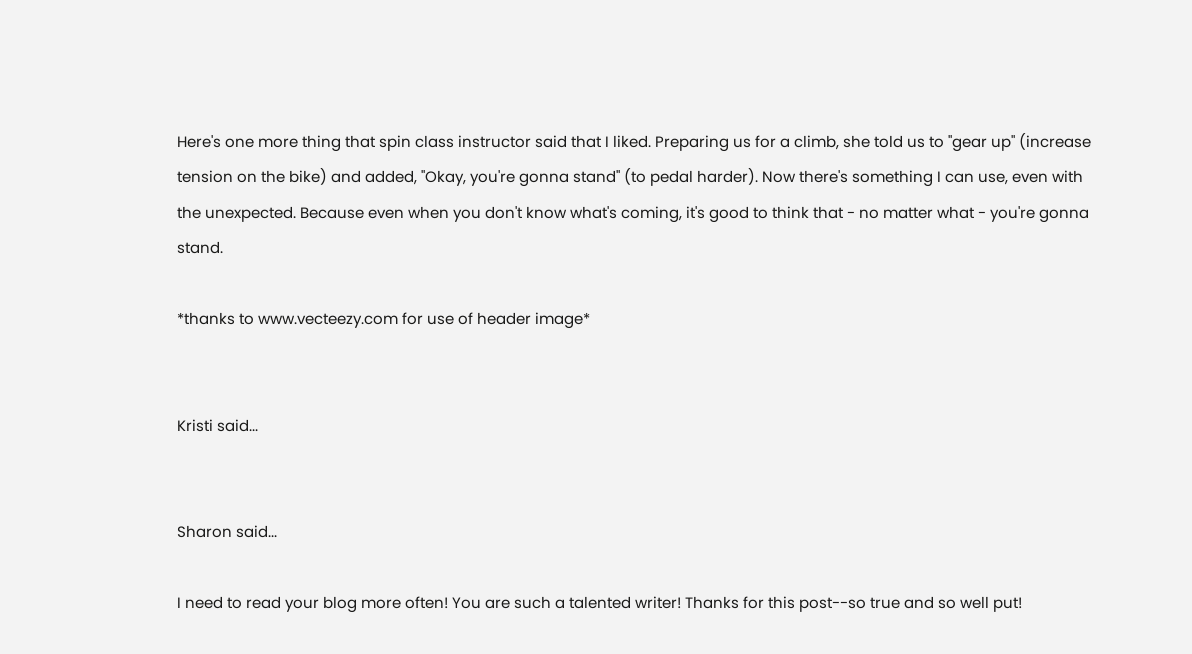Here's one more thing that spin class instructor said that I liked. Preparing us for a climb, she told us to "gear up" (increase tension on the bike) and added, "Okay, you're gonna stand" (to pedal harder). Now there's something I can use, even with the unexpected. Because even when you don't know what's coming, it's good to think that - no matter what - you're gonna stand.

*thanks to www.vecteezy.com for use of header image*


Kristi said...


Sharon said...

I need to read your blog more often! You are such a talented writer! Thanks for this post--so true and so well put!